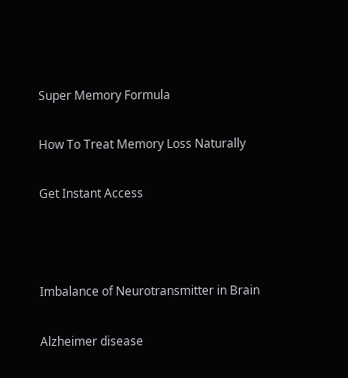Super Memory Formula

How To Treat Memory Loss Naturally

Get Instant Access



Imbalance of Neurotransmitter in Brain

Alzheimer disease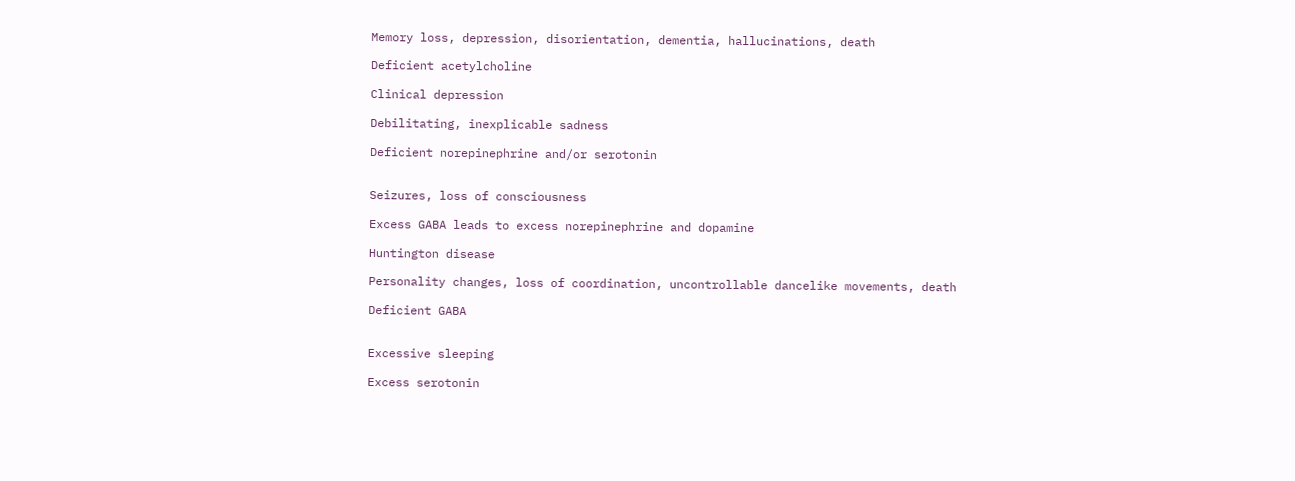Memory loss, depression, disorientation, dementia, hallucinations, death

Deficient acetylcholine

Clinical depression

Debilitating, inexplicable sadness

Deficient norepinephrine and/or serotonin


Seizures, loss of consciousness

Excess GABA leads to excess norepinephrine and dopamine

Huntington disease

Personality changes, loss of coordination, uncontrollable dancelike movements, death

Deficient GABA


Excessive sleeping

Excess serotonin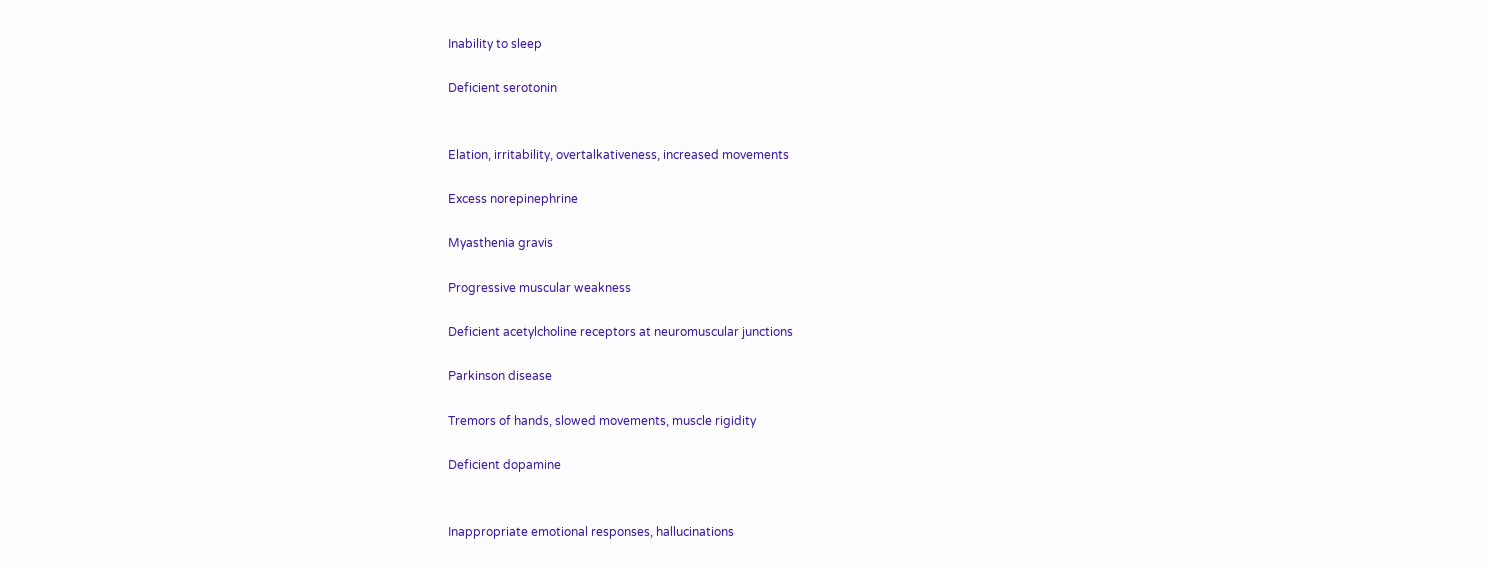Inability to sleep

Deficient serotonin


Elation, irritability, overtalkativeness, increased movements

Excess norepinephrine

Myasthenia gravis

Progressive muscular weakness

Deficient acetylcholine receptors at neuromuscular junctions

Parkinson disease

Tremors of hands, slowed movements, muscle rigidity

Deficient dopamine


Inappropriate emotional responses, hallucinations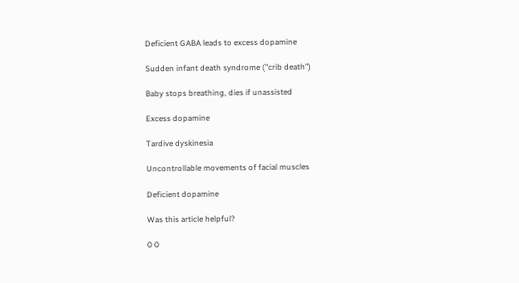Deficient GABA leads to excess dopamine

Sudden infant death syndrome ("crib death")

Baby stops breathing, dies if unassisted

Excess dopamine

Tardive dyskinesia

Uncontrollable movements of facial muscles

Deficient dopamine

Was this article helpful?

0 0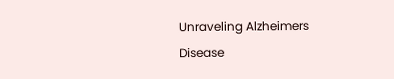Unraveling Alzheimers Disease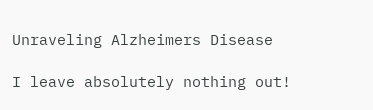Unraveling Alzheimers Disease

I leave absolutely nothing out!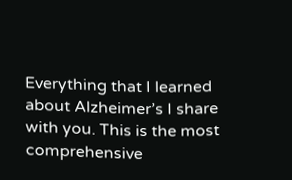Everything that I learned about Alzheimer’s I share with you. This is the most comprehensive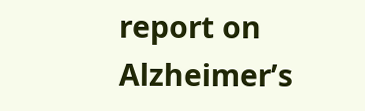report on Alzheimer’s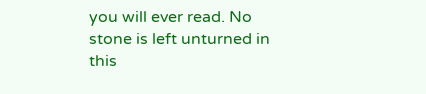you will ever read. No stone is left unturned in this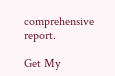comprehensive report.

Get My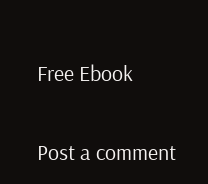Free Ebook

Post a comment